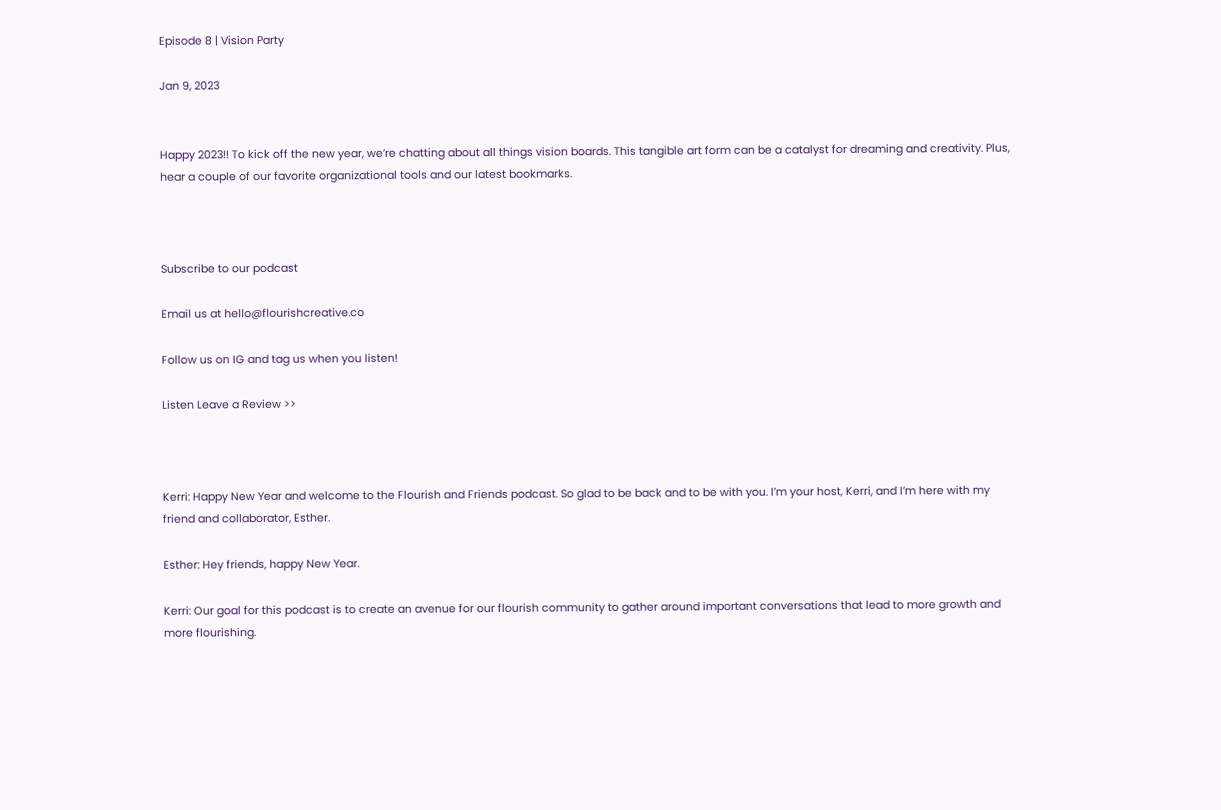Episode 8 | Vision Party

Jan 9, 2023


Happy 2023!! To kick off the new year, we’re chatting about all things vision boards. This tangible art form can be a catalyst for dreaming and creativity. Plus, hear a couple of our favorite organizational tools and our latest bookmarks.



Subscribe to our podcast

Email us at hello@flourishcreative.co

Follow us on IG and tag us when you listen!

Listen Leave a Review >>



Kerri: Happy New Year and welcome to the Flourish and Friends podcast. So glad to be back and to be with you. I’m your host, Kerri, and I’m here with my friend and collaborator, Esther.

Esther: Hey friends, happy New Year.

Kerri: Our goal for this podcast is to create an avenue for our flourish community to gather around important conversations that lead to more growth and more flourishing.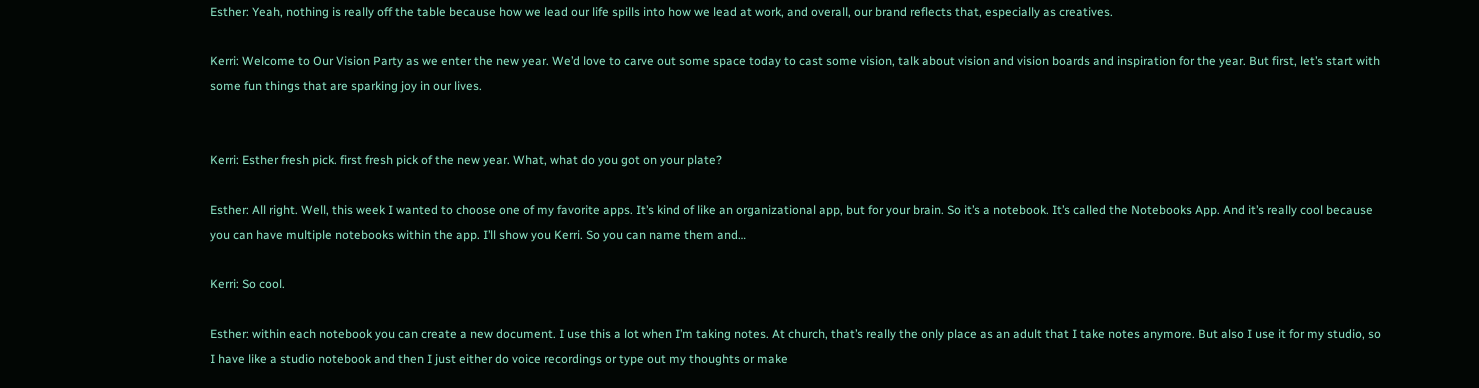Esther: Yeah, nothing is really off the table because how we lead our life spills into how we lead at work, and overall, our brand reflects that, especially as creatives.

Kerri: Welcome to Our Vision Party as we enter the new year. We’d love to carve out some space today to cast some vision, talk about vision and vision boards and inspiration for the year. But first, let’s start with some fun things that are sparking joy in our lives.


Kerri: Esther fresh pick. first fresh pick of the new year. What, what do you got on your plate?

Esther: All right. Well, this week I wanted to choose one of my favorite apps. It’s kind of like an organizational app, but for your brain. So it’s a notebook. It’s called the Notebooks App. And it’s really cool because you can have multiple notebooks within the app. I’ll show you Kerri. So you can name them and…

Kerri: So cool.

Esther: within each notebook you can create a new document. I use this a lot when I’m taking notes. At church, that’s really the only place as an adult that I take notes anymore. But also I use it for my studio, so I have like a studio notebook and then I just either do voice recordings or type out my thoughts or make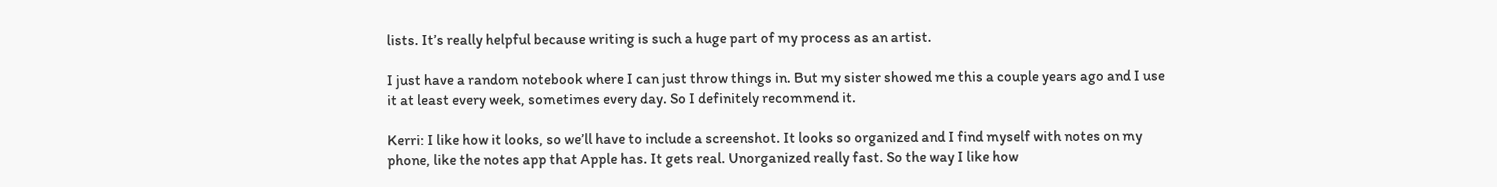lists. It’s really helpful because writing is such a huge part of my process as an artist.

I just have a random notebook where I can just throw things in. But my sister showed me this a couple years ago and I use it at least every week, sometimes every day. So I definitely recommend it.

Kerri: I like how it looks, so we’ll have to include a screenshot. It looks so organized and I find myself with notes on my phone, like the notes app that Apple has. It gets real. Unorganized really fast. So the way I like how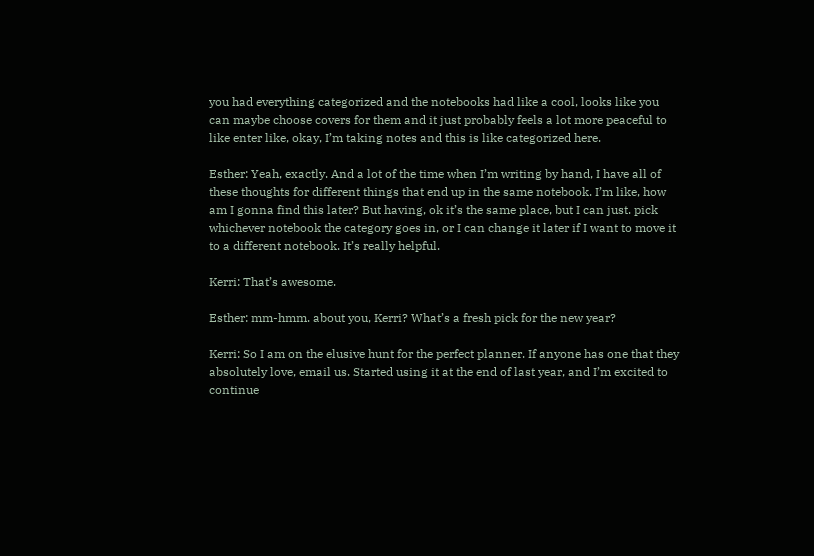you had everything categorized and the notebooks had like a cool, looks like you can maybe choose covers for them and it just probably feels a lot more peaceful to like enter like, okay, I’m taking notes and this is like categorized here.

Esther: Yeah, exactly. And a lot of the time when I’m writing by hand, I have all of these thoughts for different things that end up in the same notebook. I’m like, how am I gonna find this later? But having, ok it’s the same place, but I can just. pick whichever notebook the category goes in, or I can change it later if I want to move it to a different notebook. It’s really helpful.

Kerri: That’s awesome.

Esther: mm-hmm. about you, Kerri? What’s a fresh pick for the new year?

Kerri: So I am on the elusive hunt for the perfect planner. If anyone has one that they absolutely love, email us. Started using it at the end of last year, and I’m excited to continue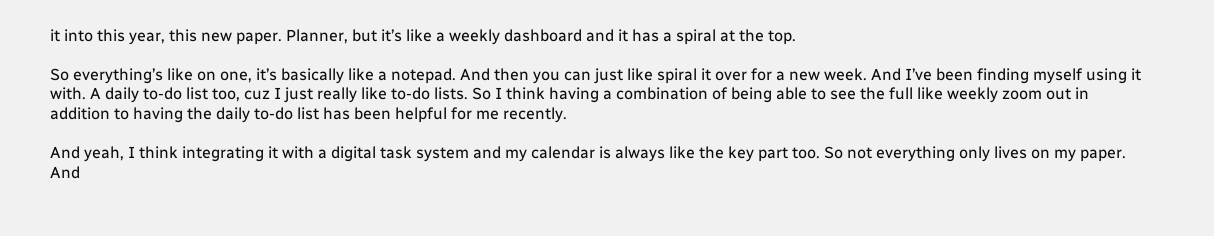it into this year, this new paper. Planner, but it’s like a weekly dashboard and it has a spiral at the top.

So everything’s like on one, it’s basically like a notepad. And then you can just like spiral it over for a new week. And I’ve been finding myself using it with. A daily to-do list too, cuz I just really like to-do lists. So I think having a combination of being able to see the full like weekly zoom out in addition to having the daily to-do list has been helpful for me recently.

And yeah, I think integrating it with a digital task system and my calendar is always like the key part too. So not everything only lives on my paper. And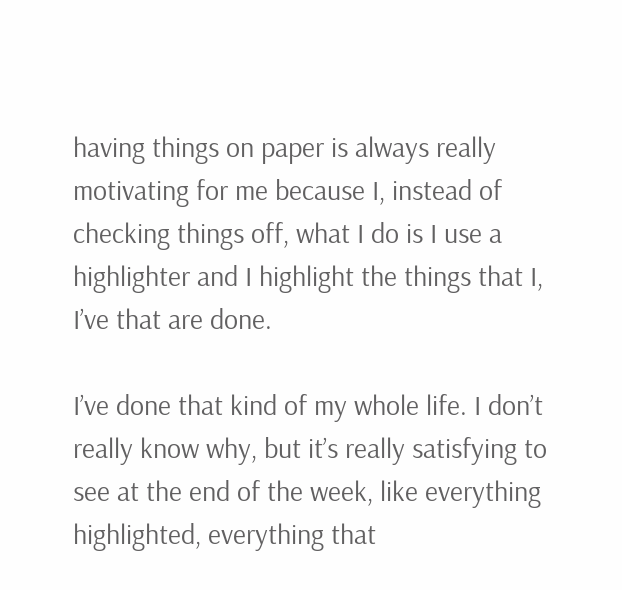having things on paper is always really motivating for me because I, instead of checking things off, what I do is I use a highlighter and I highlight the things that I, I’ve that are done.

I’ve done that kind of my whole life. I don’t really know why, but it’s really satisfying to see at the end of the week, like everything highlighted, everything that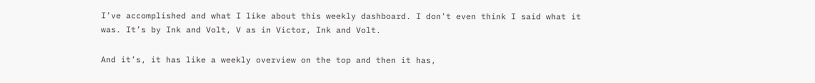I’ve accomplished and what I like about this weekly dashboard. I don’t even think I said what it was. It’s by Ink and Volt, V as in Victor, Ink and Volt.

And it’s, it has like a weekly overview on the top and then it has,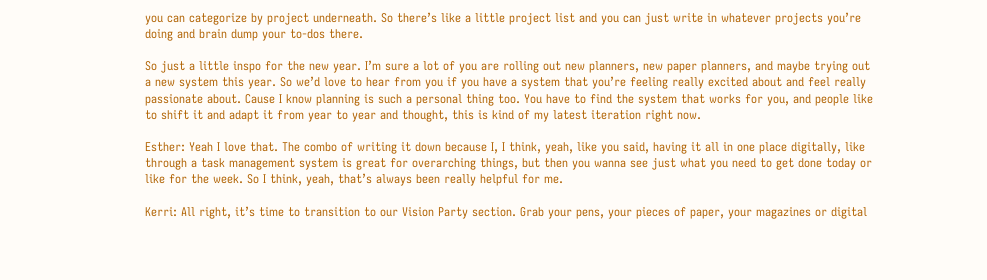you can categorize by project underneath. So there’s like a little project list and you can just write in whatever projects you’re doing and brain dump your to-dos there.

So just a little inspo for the new year. I’m sure a lot of you are rolling out new planners, new paper planners, and maybe trying out a new system this year. So we’d love to hear from you if you have a system that you’re feeling really excited about and feel really passionate about. Cause I know planning is such a personal thing too. You have to find the system that works for you, and people like to shift it and adapt it from year to year and thought, this is kind of my latest iteration right now.

Esther: Yeah I love that. The combo of writing it down because I, I think, yeah, like you said, having it all in one place digitally, like through a task management system is great for overarching things, but then you wanna see just what you need to get done today or like for the week. So I think, yeah, that’s always been really helpful for me.

Kerri: All right, it’s time to transition to our Vision Party section. Grab your pens, your pieces of paper, your magazines or digital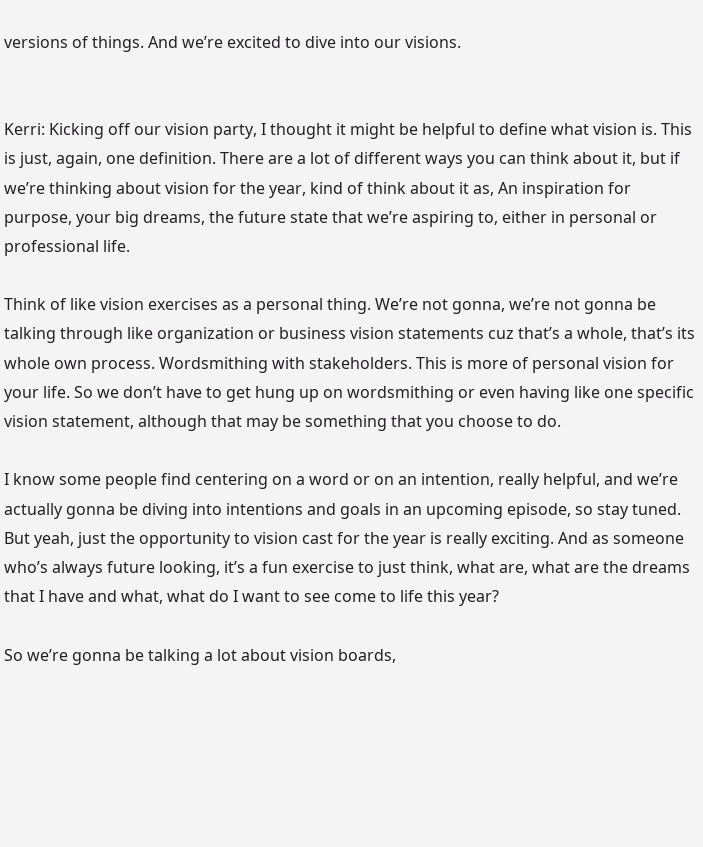versions of things. And we’re excited to dive into our visions.


Kerri: Kicking off our vision party, I thought it might be helpful to define what vision is. This is just, again, one definition. There are a lot of different ways you can think about it, but if we’re thinking about vision for the year, kind of think about it as, An inspiration for purpose, your big dreams, the future state that we’re aspiring to, either in personal or professional life.

Think of like vision exercises as a personal thing. We’re not gonna, we’re not gonna be talking through like organization or business vision statements cuz that’s a whole, that’s its whole own process. Wordsmithing with stakeholders. This is more of personal vision for your life. So we don’t have to get hung up on wordsmithing or even having like one specific vision statement, although that may be something that you choose to do.

I know some people find centering on a word or on an intention, really helpful, and we’re actually gonna be diving into intentions and goals in an upcoming episode, so stay tuned. But yeah, just the opportunity to vision cast for the year is really exciting. And as someone who’s always future looking, it’s a fun exercise to just think, what are, what are the dreams that I have and what, what do I want to see come to life this year?

So we’re gonna be talking a lot about vision boards,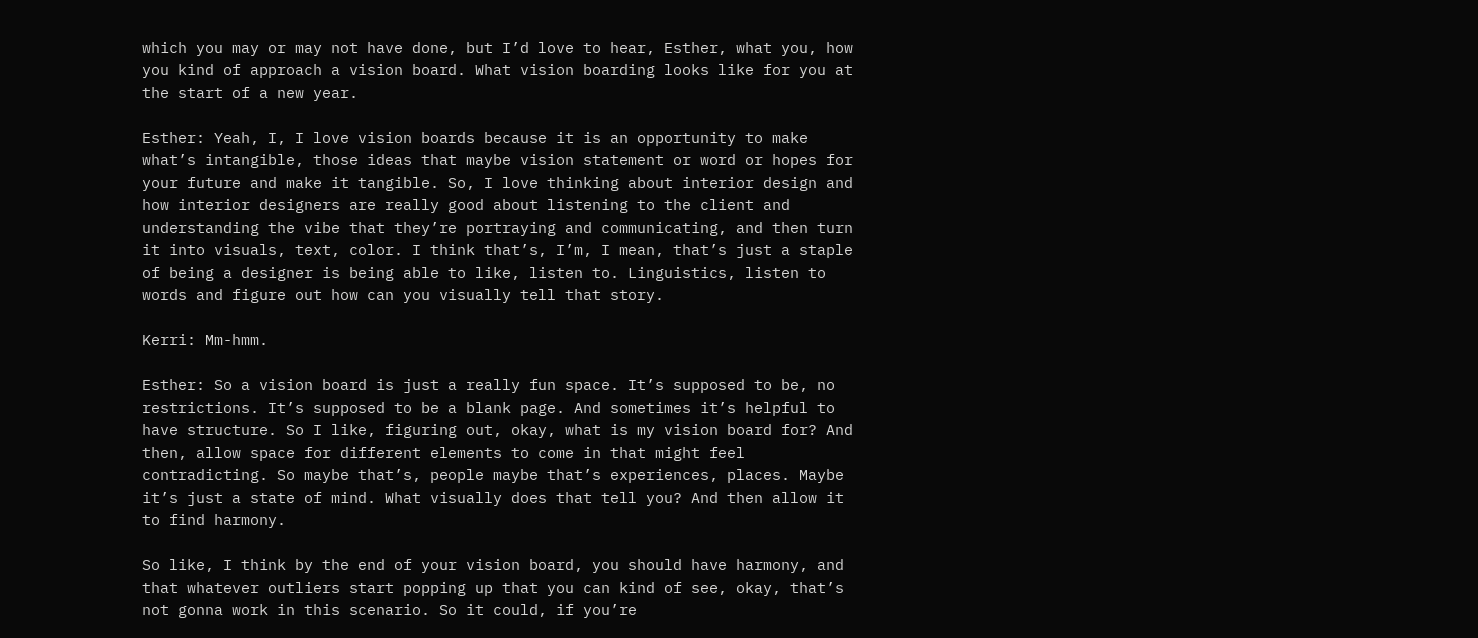which you may or may not have done, but I’d love to hear, Esther, what you, how you kind of approach a vision board. What vision boarding looks like for you at the start of a new year.

Esther: Yeah, I, I love vision boards because it is an opportunity to make what’s intangible, those ideas that maybe vision statement or word or hopes for your future and make it tangible. So, I love thinking about interior design and how interior designers are really good about listening to the client and understanding the vibe that they’re portraying and communicating, and then turn it into visuals, text, color. I think that’s, I’m, I mean, that’s just a staple of being a designer is being able to like, listen to. Linguistics, listen to words and figure out how can you visually tell that story.

Kerri: Mm-hmm.

Esther: So a vision board is just a really fun space. It’s supposed to be, no restrictions. It’s supposed to be a blank page. And sometimes it’s helpful to have structure. So I like, figuring out, okay, what is my vision board for? And then, allow space for different elements to come in that might feel contradicting. So maybe that’s, people maybe that’s experiences, places. Maybe it’s just a state of mind. What visually does that tell you? And then allow it to find harmony.

So like, I think by the end of your vision board, you should have harmony, and that whatever outliers start popping up that you can kind of see, okay, that’s not gonna work in this scenario. So it could, if you’re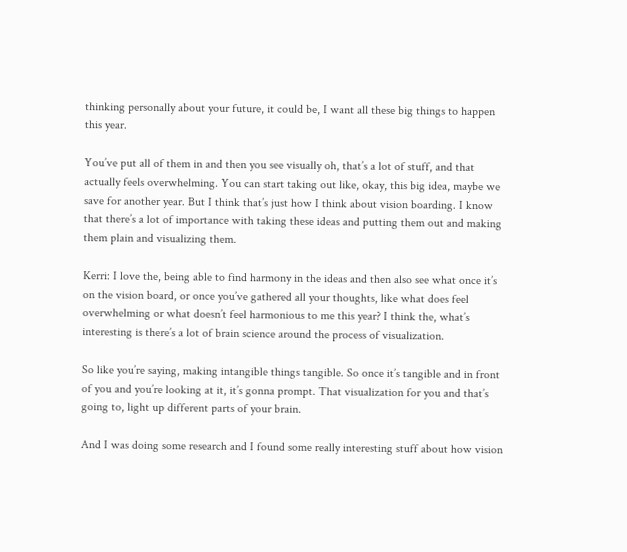thinking personally about your future, it could be, I want all these big things to happen this year.

You’ve put all of them in and then you see visually oh, that’s a lot of stuff, and that actually feels overwhelming. You can start taking out like, okay, this big idea, maybe we save for another year. But I think that’s just how I think about vision boarding. I know that there’s a lot of importance with taking these ideas and putting them out and making them plain and visualizing them.

Kerri: I love the, being able to find harmony in the ideas and then also see what once it’s on the vision board, or once you’ve gathered all your thoughts, like what does feel overwhelming or what doesn’t feel harmonious to me this year? I think the, what’s interesting is there’s a lot of brain science around the process of visualization.

So like you’re saying, making intangible things tangible. So once it’s tangible and in front of you and you’re looking at it, it’s gonna prompt. That visualization for you and that’s going to, light up different parts of your brain.

And I was doing some research and I found some really interesting stuff about how vision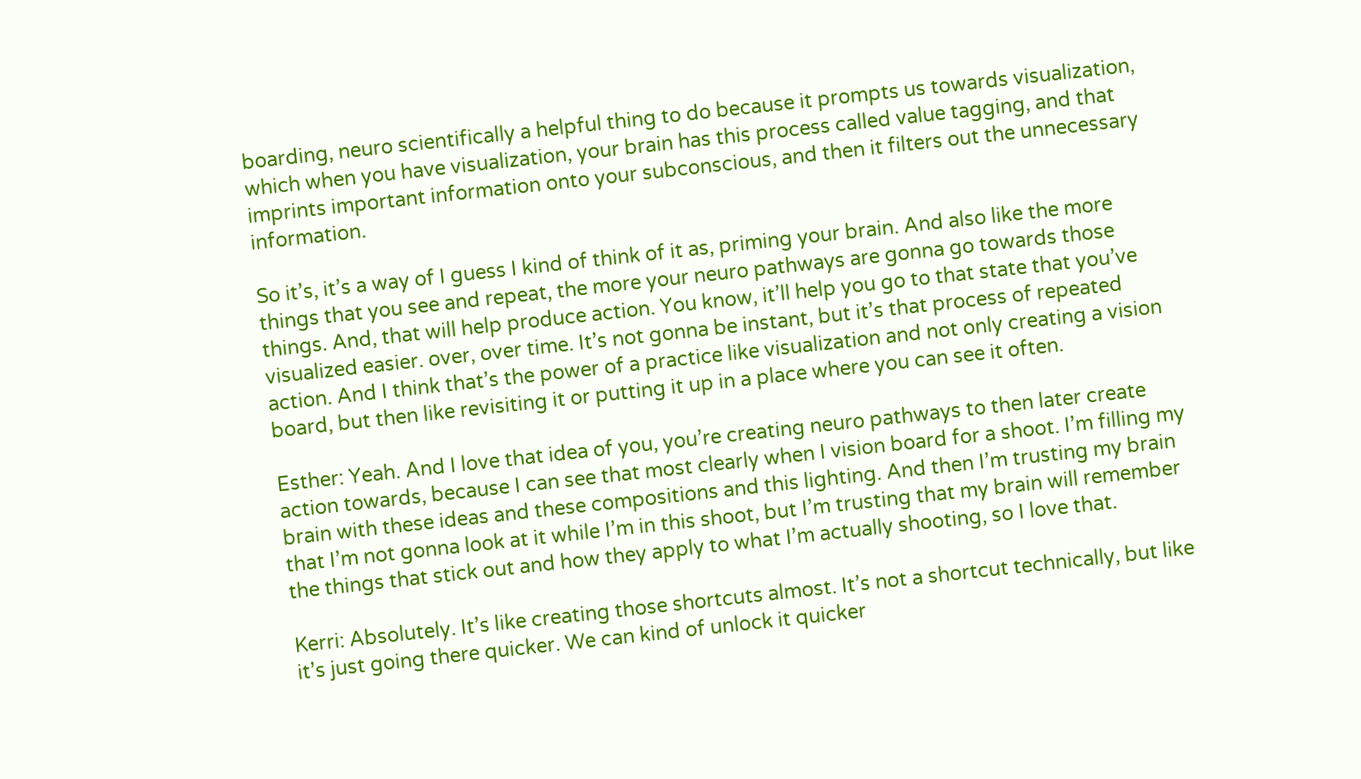boarding, neuro scientifically a helpful thing to do because it prompts us towards visualization, which when you have visualization, your brain has this process called value tagging, and that imprints important information onto your subconscious, and then it filters out the unnecessary information.

So it’s, it’s a way of I guess I kind of think of it as, priming your brain. And also like the more things that you see and repeat, the more your neuro pathways are gonna go towards those things. And, that will help produce action. You know, it’ll help you go to that state that you’ve visualized easier. over, over time. It’s not gonna be instant, but it’s that process of repeated action. And I think that’s the power of a practice like visualization and not only creating a vision board, but then like revisiting it or putting it up in a place where you can see it often.

Esther: Yeah. And I love that idea of you, you’re creating neuro pathways to then later create action towards, because I can see that most clearly when I vision board for a shoot. I’m filling my brain with these ideas and these compositions and this lighting. And then I’m trusting my brain that I’m not gonna look at it while I’m in this shoot, but I’m trusting that my brain will remember the things that stick out and how they apply to what I’m actually shooting, so I love that.

Kerri: Absolutely. It’s like creating those shortcuts almost. It’s not a shortcut technically, but like it’s just going there quicker. We can kind of unlock it quicker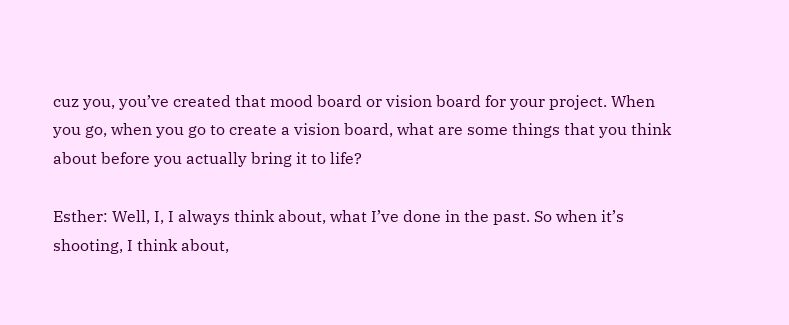cuz you, you’ve created that mood board or vision board for your project. When you go, when you go to create a vision board, what are some things that you think about before you actually bring it to life?

Esther: Well, I, I always think about, what I’ve done in the past. So when it’s shooting, I think about,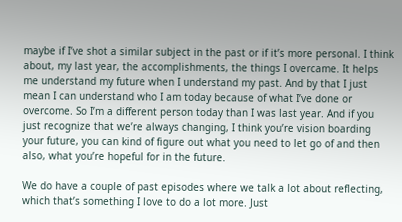maybe if I’ve shot a similar subject in the past or if it’s more personal. I think about, my last year, the accomplishments, the things I overcame. It helps me understand my future when I understand my past. And by that I just mean I can understand who I am today because of what I’ve done or overcome. So I’m a different person today than I was last year. And if you just recognize that we’re always changing, I think you’re vision boarding your future, you can kind of figure out what you need to let go of and then also, what you’re hopeful for in the future.

We do have a couple of past episodes where we talk a lot about reflecting, which that’s something I love to do a lot more. Just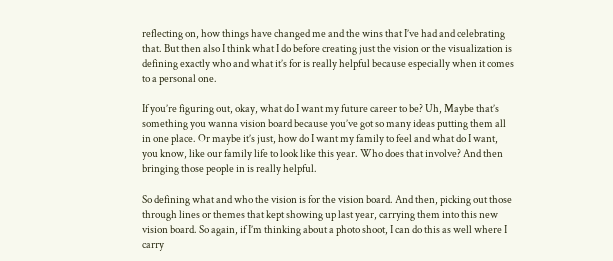reflecting on, how things have changed me and the wins that I’ve had and celebrating that. But then also I think what I do before creating just the vision or the visualization is defining exactly who and what it’s for is really helpful because especially when it comes to a personal one.

If you’re figuring out, okay, what do I want my future career to be? Uh, Maybe that’s something you wanna vision board because you’ve got so many ideas putting them all in one place. Or maybe it’s just, how do I want my family to feel and what do I want, you know, like our family life to look like this year. Who does that involve? And then bringing those people in is really helpful.

So defining what and who the vision is for the vision board. And then, picking out those through lines or themes that kept showing up last year, carrying them into this new vision board. So again, if I’m thinking about a photo shoot, I can do this as well where I carry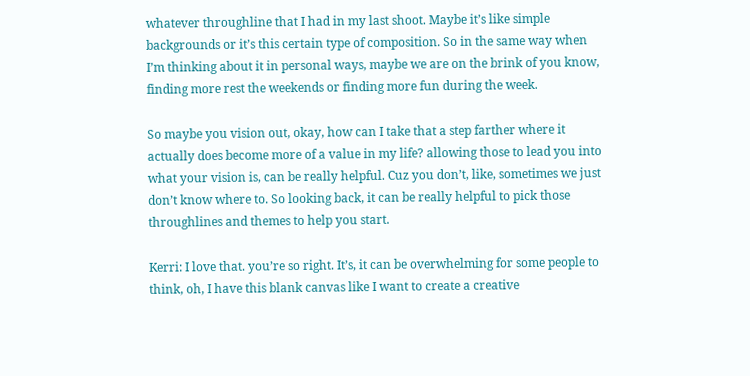whatever throughline that I had in my last shoot. Maybe it’s like simple backgrounds or it’s this certain type of composition. So in the same way when I’m thinking about it in personal ways, maybe we are on the brink of you know, finding more rest the weekends or finding more fun during the week.

So maybe you vision out, okay, how can I take that a step farther where it actually does become more of a value in my life? allowing those to lead you into what your vision is, can be really helpful. Cuz you don’t, like, sometimes we just don’t know where to. So looking back, it can be really helpful to pick those throughlines and themes to help you start.

Kerri: I love that. you’re so right. It’s, it can be overwhelming for some people to think, oh, I have this blank canvas like I want to create a creative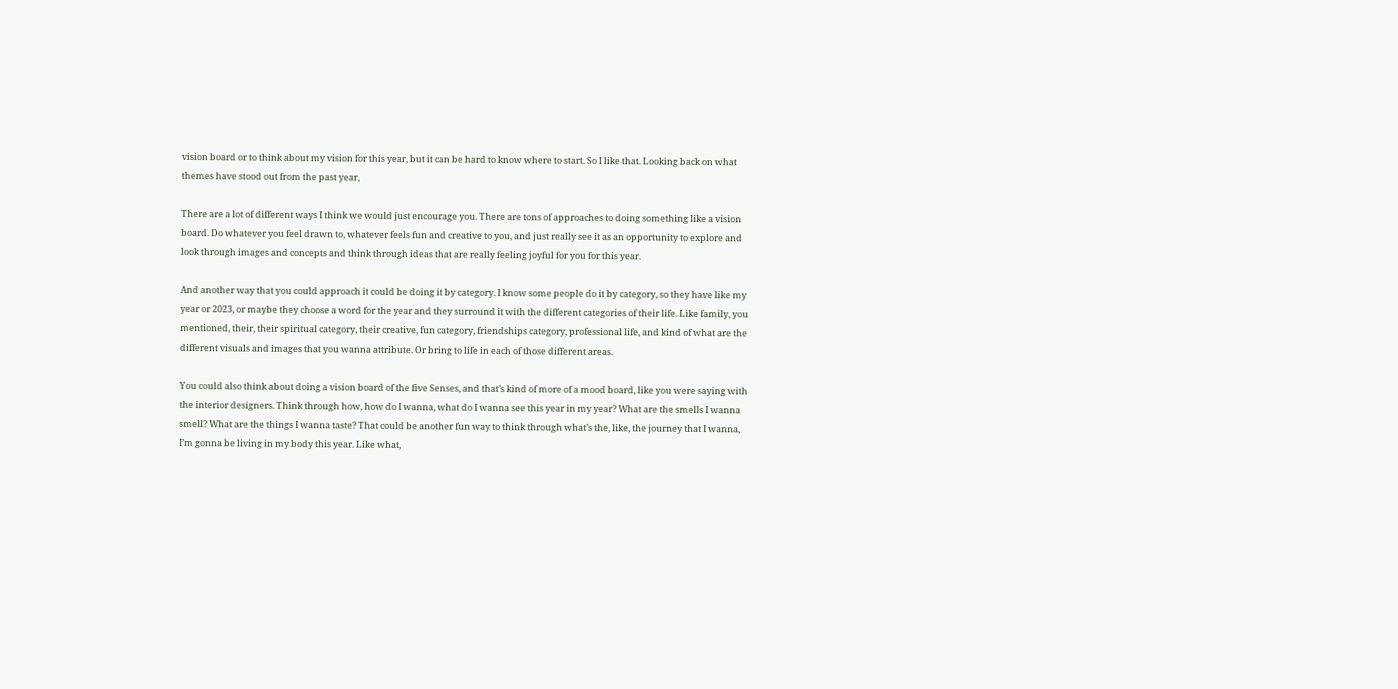vision board or to think about my vision for this year, but it can be hard to know where to start. So I like that. Looking back on what themes have stood out from the past year,

There are a lot of different ways I think we would just encourage you. There are tons of approaches to doing something like a vision board. Do whatever you feel drawn to, whatever feels fun and creative to you, and just really see it as an opportunity to explore and look through images and concepts and think through ideas that are really feeling joyful for you for this year.

And another way that you could approach it could be doing it by category. I know some people do it by category, so they have like my year or 2023, or maybe they choose a word for the year and they surround it with the different categories of their life. Like family, you mentioned, their, their spiritual category, their creative, fun category, friendships category, professional life, and kind of what are the different visuals and images that you wanna attribute. Or bring to life in each of those different areas.

You could also think about doing a vision board of the five Senses, and that’s kind of more of a mood board, like you were saying with the interior designers. Think through how, how do I wanna, what do I wanna see this year in my year? What are the smells I wanna smell? What are the things I wanna taste? That could be another fun way to think through what’s the, like, the journey that I wanna, I’m gonna be living in my body this year. Like what,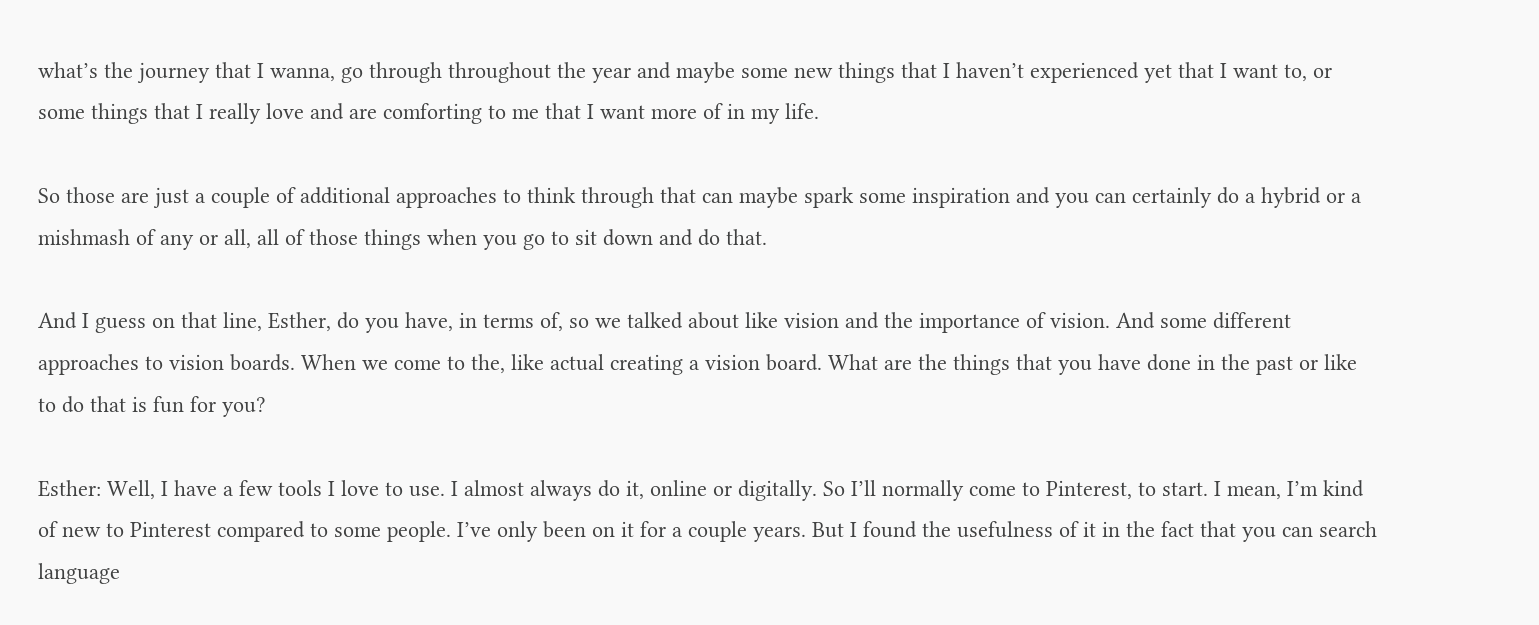what’s the journey that I wanna, go through throughout the year and maybe some new things that I haven’t experienced yet that I want to, or some things that I really love and are comforting to me that I want more of in my life.

So those are just a couple of additional approaches to think through that can maybe spark some inspiration and you can certainly do a hybrid or a mishmash of any or all, all of those things when you go to sit down and do that.

And I guess on that line, Esther, do you have, in terms of, so we talked about like vision and the importance of vision. And some different approaches to vision boards. When we come to the, like actual creating a vision board. What are the things that you have done in the past or like to do that is fun for you?

Esther: Well, I have a few tools I love to use. I almost always do it, online or digitally. So I’ll normally come to Pinterest, to start. I mean, I’m kind of new to Pinterest compared to some people. I’ve only been on it for a couple years. But I found the usefulness of it in the fact that you can search language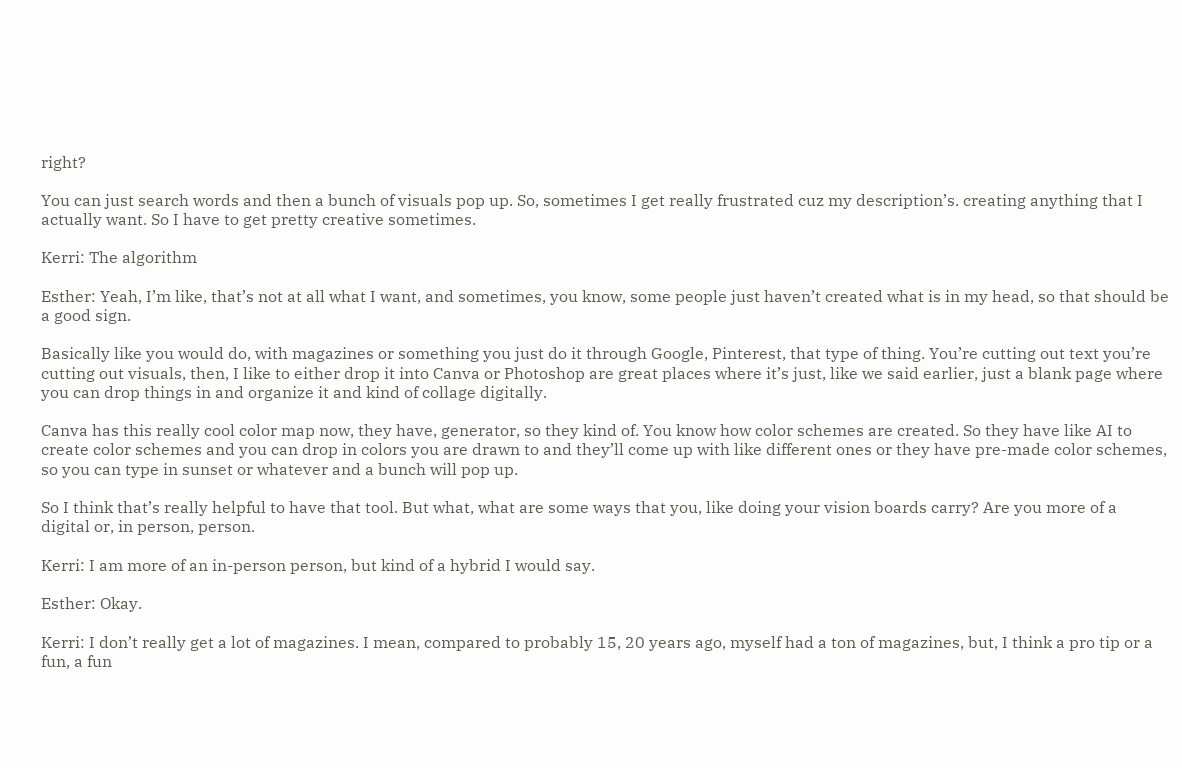right?

You can just search words and then a bunch of visuals pop up. So, sometimes I get really frustrated cuz my description’s. creating anything that I actually want. So I have to get pretty creative sometimes.

Kerri: The algorithm

Esther: Yeah, I’m like, that’s not at all what I want, and sometimes, you know, some people just haven’t created what is in my head, so that should be a good sign.

Basically like you would do, with magazines or something you just do it through Google, Pinterest, that type of thing. You’re cutting out text you’re cutting out visuals, then, I like to either drop it into Canva or Photoshop are great places where it’s just, like we said earlier, just a blank page where you can drop things in and organize it and kind of collage digitally.

Canva has this really cool color map now, they have, generator, so they kind of. You know how color schemes are created. So they have like AI to create color schemes and you can drop in colors you are drawn to and they’ll come up with like different ones or they have pre-made color schemes, so you can type in sunset or whatever and a bunch will pop up.

So I think that’s really helpful to have that tool. But what, what are some ways that you, like doing your vision boards carry? Are you more of a digital or, in person, person.

Kerri: I am more of an in-person person, but kind of a hybrid I would say.

Esther: Okay.

Kerri: I don’t really get a lot of magazines. I mean, compared to probably 15, 20 years ago, myself had a ton of magazines, but, I think a pro tip or a fun, a fun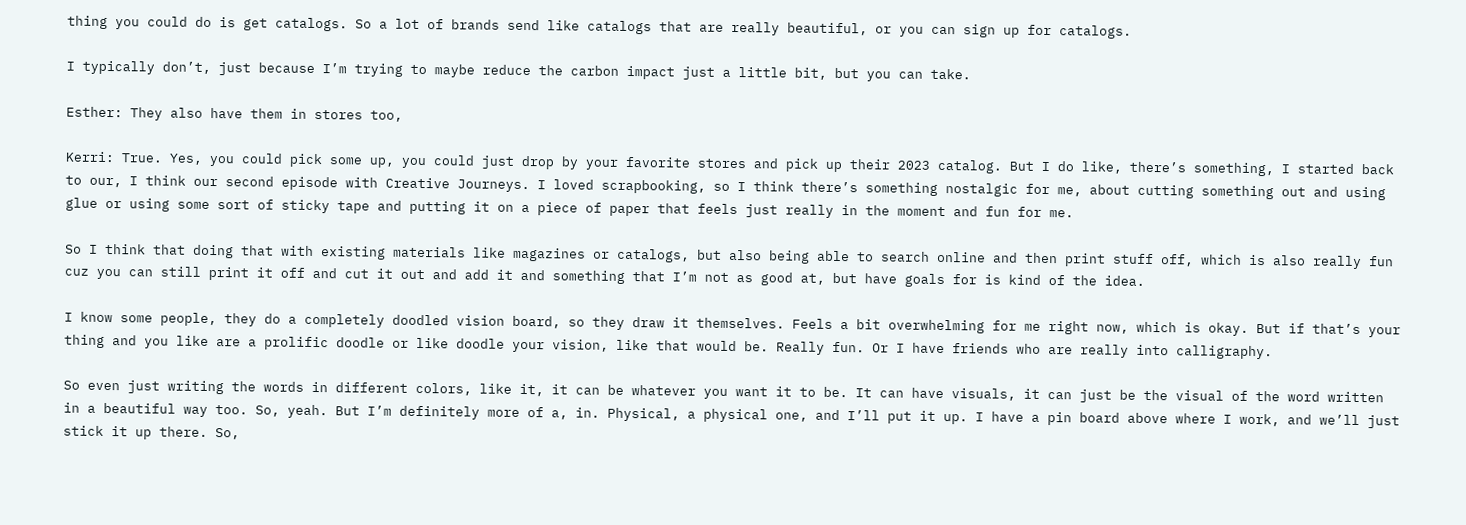thing you could do is get catalogs. So a lot of brands send like catalogs that are really beautiful, or you can sign up for catalogs.

I typically don’t, just because I’m trying to maybe reduce the carbon impact just a little bit, but you can take.

Esther: They also have them in stores too,

Kerri: True. Yes, you could pick some up, you could just drop by your favorite stores and pick up their 2023 catalog. But I do like, there’s something, I started back to our, I think our second episode with Creative Journeys. I loved scrapbooking, so I think there’s something nostalgic for me, about cutting something out and using glue or using some sort of sticky tape and putting it on a piece of paper that feels just really in the moment and fun for me.

So I think that doing that with existing materials like magazines or catalogs, but also being able to search online and then print stuff off, which is also really fun cuz you can still print it off and cut it out and add it and something that I’m not as good at, but have goals for is kind of the idea.

I know some people, they do a completely doodled vision board, so they draw it themselves. Feels a bit overwhelming for me right now, which is okay. But if that’s your thing and you like are a prolific doodle or like doodle your vision, like that would be. Really fun. Or I have friends who are really into calligraphy.

So even just writing the words in different colors, like it, it can be whatever you want it to be. It can have visuals, it can just be the visual of the word written in a beautiful way too. So, yeah. But I’m definitely more of a, in. Physical, a physical one, and I’ll put it up. I have a pin board above where I work, and we’ll just stick it up there. So,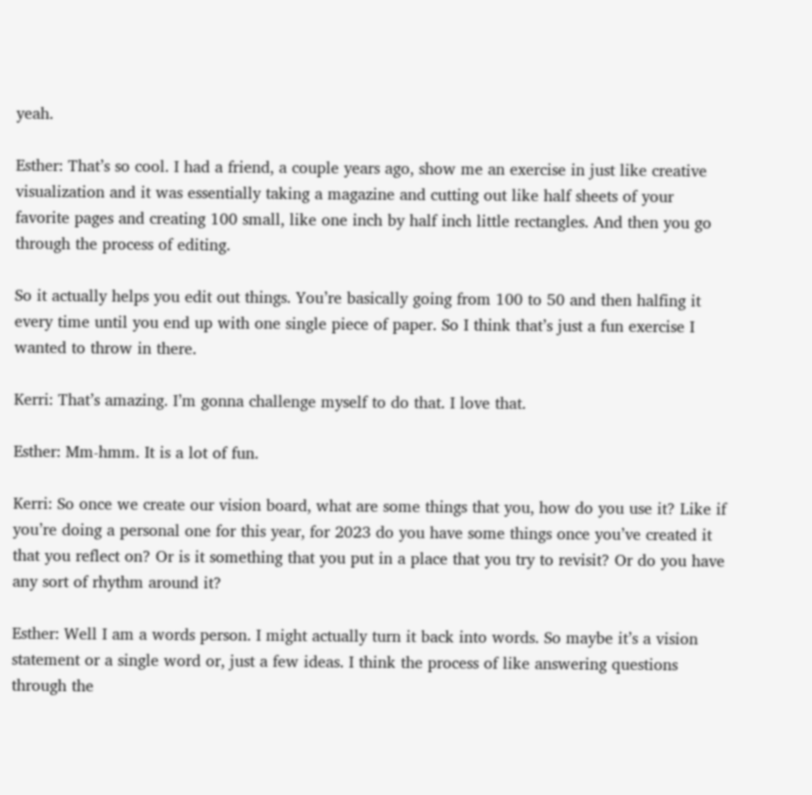yeah.

Esther: That’s so cool. I had a friend, a couple years ago, show me an exercise in just like creative visualization and it was essentially taking a magazine and cutting out like half sheets of your favorite pages and creating 100 small, like one inch by half inch little rectangles. And then you go through the process of editing.

So it actually helps you edit out things. You’re basically going from 100 to 50 and then halfing it every time until you end up with one single piece of paper. So I think that’s just a fun exercise I wanted to throw in there.

Kerri: That’s amazing. I’m gonna challenge myself to do that. I love that.

Esther: Mm-hmm. It is a lot of fun.

Kerri: So once we create our vision board, what are some things that you, how do you use it? Like if you’re doing a personal one for this year, for 2023 do you have some things once you’ve created it that you reflect on? Or is it something that you put in a place that you try to revisit? Or do you have any sort of rhythm around it?

Esther: Well I am a words person. I might actually turn it back into words. So maybe it’s a vision statement or a single word or, just a few ideas. I think the process of like answering questions through the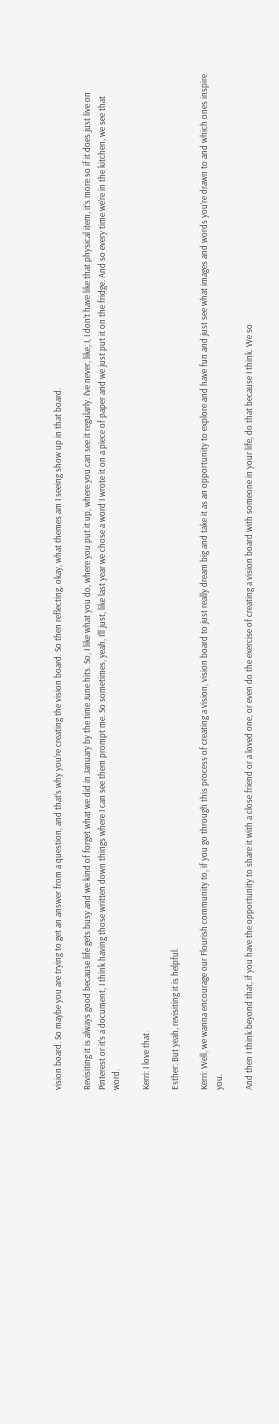vision board. So maybe you are trying to get an answer from a question, and that’s why you’re creating the vision board. So then reflecting, okay, what themes am I seeing show up in that board.

Revisiting it is always good because life gets busy and we kind of forget what we did in January by the time June hits. So, I like what you do, where you put it up, where you can see it regularly. I’ve never, like, I, I don’t have like that physical item, it’s more so if it does just live on Pinterest or it’s a document, I think having those written down things where I can see them prompt me. So sometimes, yeah, I’ll just, like last year we chose a word I wrote it on a piece of paper and we just put it on the fridge. And so every time we’re in the kitchen, we see that word.

Kerri: I love that.

Esther: But yeah, revisiting it is helpful.

Kerri: Well, we wanna encourage our Flourish community to, if you go through this process of creating a vision, vision board to just really dream big and take it as an opportunity to explore and have fun and just see what images and words you’re drawn to and which ones inspire you.

And then I think beyond that, if you have the opportunity to share it with a close friend or a loved one, or even do the exercise of creating a vision board with someone in your life, do that because I think. We so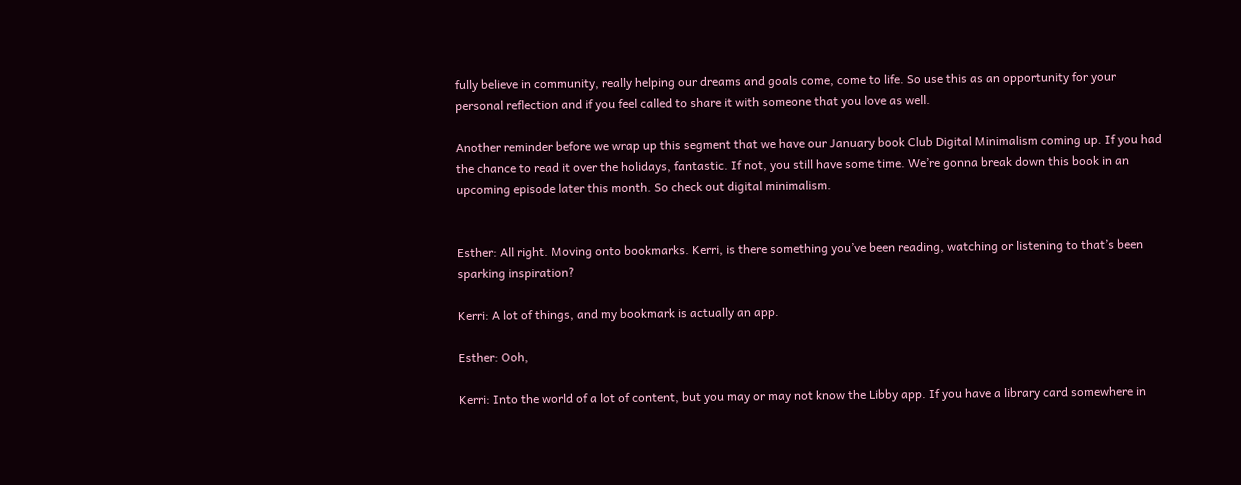fully believe in community, really helping our dreams and goals come, come to life. So use this as an opportunity for your personal reflection and if you feel called to share it with someone that you love as well.

Another reminder before we wrap up this segment that we have our January book Club Digital Minimalism coming up. If you had the chance to read it over the holidays, fantastic. If not, you still have some time. We’re gonna break down this book in an upcoming episode later this month. So check out digital minimalism.


Esther: All right. Moving onto bookmarks. Kerri, is there something you’ve been reading, watching or listening to that’s been sparking inspiration?

Kerri: A lot of things, and my bookmark is actually an app.

Esther: Ooh,

Kerri: Into the world of a lot of content, but you may or may not know the Libby app. If you have a library card somewhere in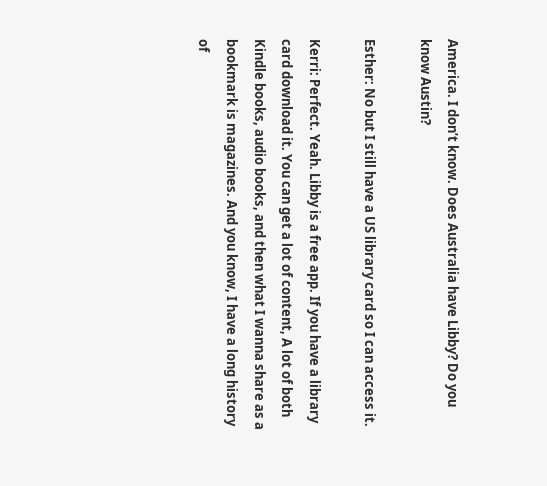America. I don’t know. Does Australia have Libby? Do you know Austin?

Esther: No but I still have a US library card so I can access it.

Kerri: Perfect. Yeah. Libby is a free app. If you have a library card download it. You can get a lot of content, A lot of both Kindle books, audio books, and then what I wanna share as a bookmark is magazines. And you know, I have a long history of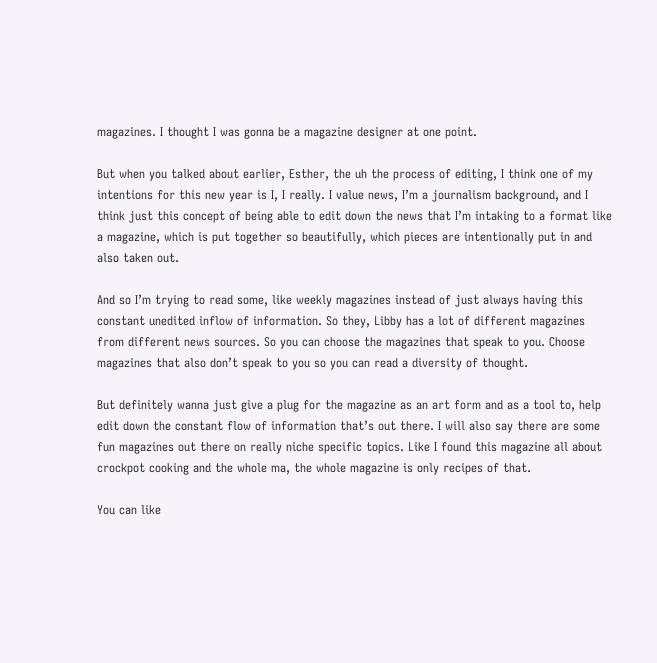magazines. I thought I was gonna be a magazine designer at one point.

But when you talked about earlier, Esther, the uh the process of editing, I think one of my intentions for this new year is I, I really. I value news, I’m a journalism background, and I think just this concept of being able to edit down the news that I’m intaking to a format like a magazine, which is put together so beautifully, which pieces are intentionally put in and also taken out.

And so I’m trying to read some, like weekly magazines instead of just always having this constant unedited inflow of information. So they, Libby has a lot of different magazines from different news sources. So you can choose the magazines that speak to you. Choose magazines that also don’t speak to you so you can read a diversity of thought.

But definitely wanna just give a plug for the magazine as an art form and as a tool to, help edit down the constant flow of information that’s out there. I will also say there are some fun magazines out there on really niche specific topics. Like I found this magazine all about crockpot cooking and the whole ma, the whole magazine is only recipes of that.

You can like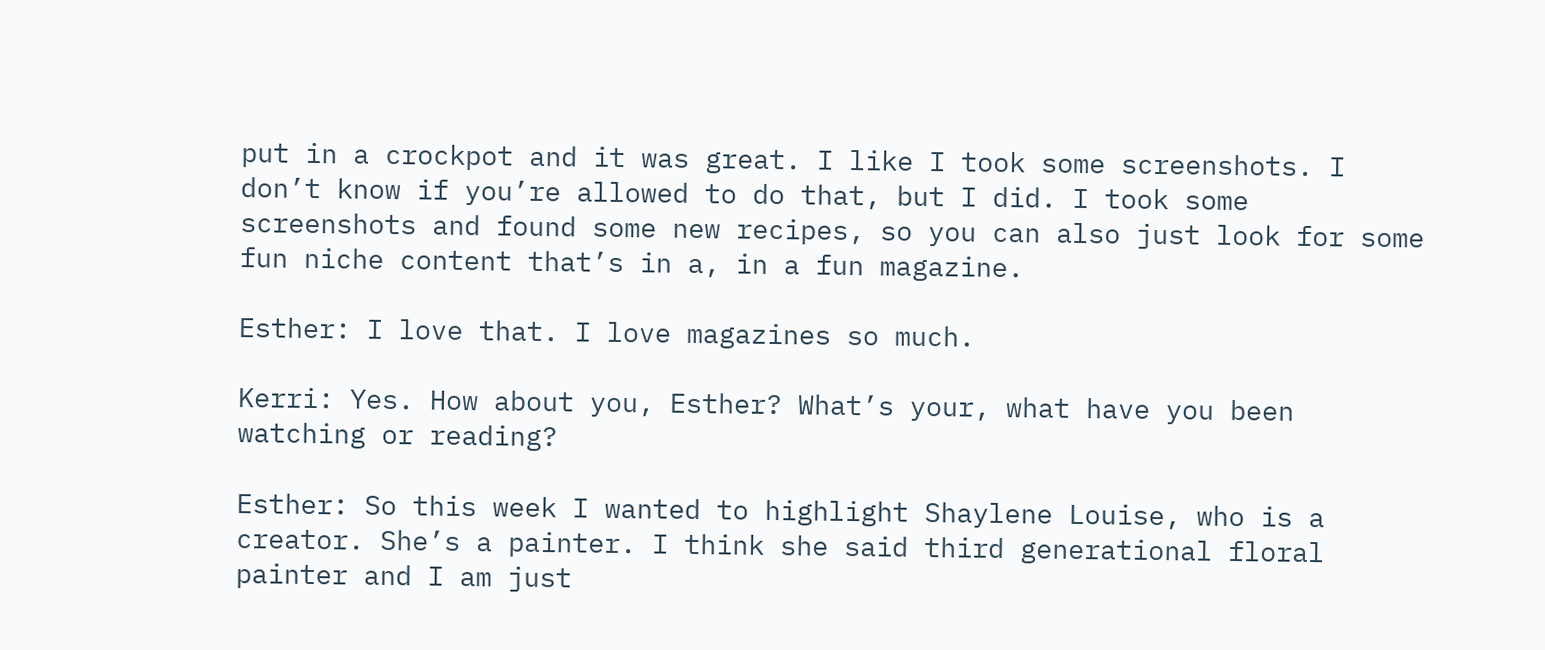put in a crockpot and it was great. I like I took some screenshots. I don’t know if you’re allowed to do that, but I did. I took some screenshots and found some new recipes, so you can also just look for some fun niche content that’s in a, in a fun magazine.

Esther: I love that. I love magazines so much.

Kerri: Yes. How about you, Esther? What’s your, what have you been watching or reading?

Esther: So this week I wanted to highlight Shaylene Louise, who is a creator. She’s a painter. I think she said third generational floral painter and I am just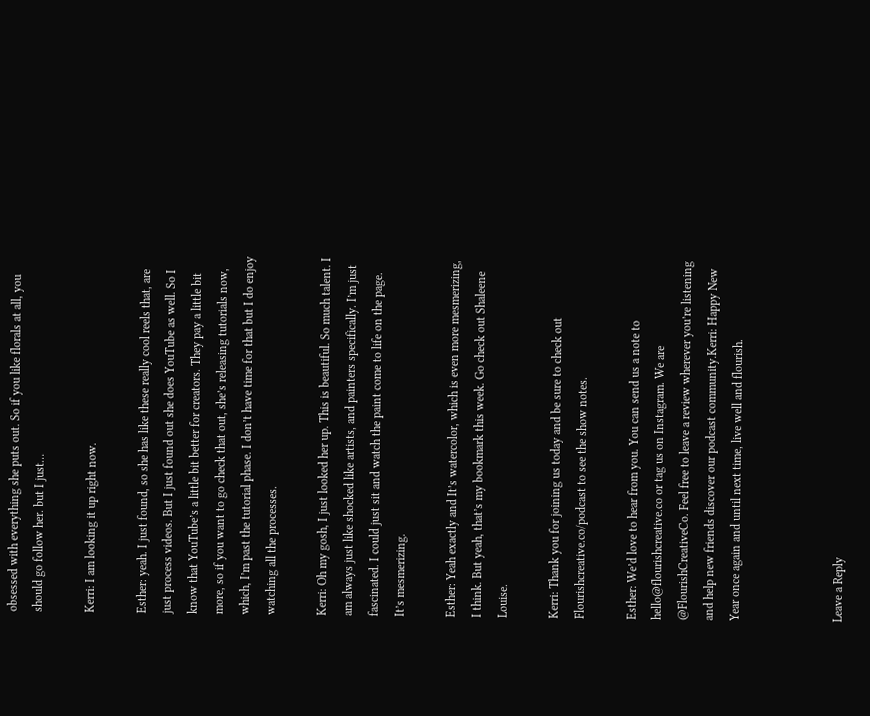obsessed with everything she puts out. So if you like florals at all, you should go follow her. but I just…

Kerri: I am looking it up right now.

Esther: yeah. I just found, so she has like these really cool reels that, are just process videos. But I just found out she does YouTube as well. So I know that YouTube’s a little bit better for creators. They pay a little bit more, so if you want to go check that out, she’s releasing tutorials now, which, I’m past the tutorial phase. I don’t have time for that but I do enjoy watching all the processes.

Kerri: Oh my gosh, I just looked her up. This is beautiful. So much talent. I am always just like shocked like artists, and painters specifically. I’m just fascinated. I could just sit and watch the paint come to life on the page. It’s mesmerizing.

Esther: Yeah exactly and It’s watercolor, which is even more mesmerizing, I think. But yeah, that’s my bookmark this week. Go check out Shaleene Louise.

Kerri: Thank you for joining us today and be sure to check out Flourishcreative.co/podcast to see the show notes.

Esther: We’d love to hear from you. You can send us a note to hello@flourishcreative.co or tag us on Instagram. We are @FlourishCreativeCo. Feel free to leave a review wherever you’re listening and help new friends discover our podcast community.Kerri: Happy New Year once again and until next time, live well and flourish.



Leave a Reply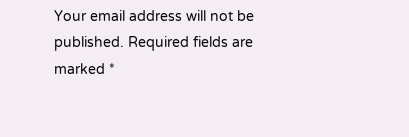Your email address will not be published. Required fields are marked *